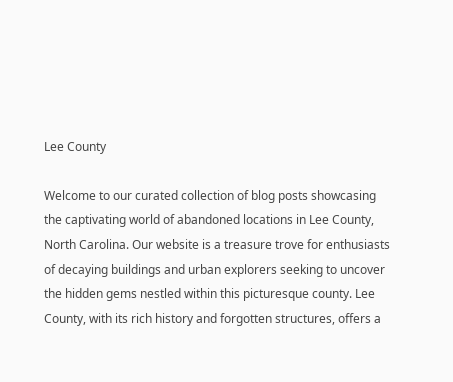Lee County

Welcome to our curated collection of blog posts showcasing the captivating world of abandoned locations in Lee County, North Carolina. Our website is a treasure trove for enthusiasts of decaying buildings and urban explorers seeking to uncover the hidden gems nestled within this picturesque county. Lee County, with its rich history and forgotten structures, offers a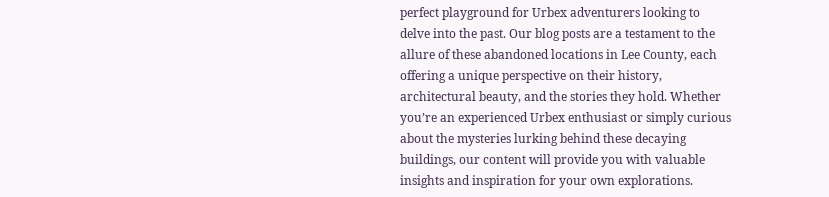perfect playground for Urbex adventurers looking to delve into the past. Our blog posts are a testament to the allure of these abandoned locations in Lee County, each offering a unique perspective on their history, architectural beauty, and the stories they hold. Whether you’re an experienced Urbex enthusiast or simply curious about the mysteries lurking behind these decaying buildings, our content will provide you with valuable insights and inspiration for your own explorations.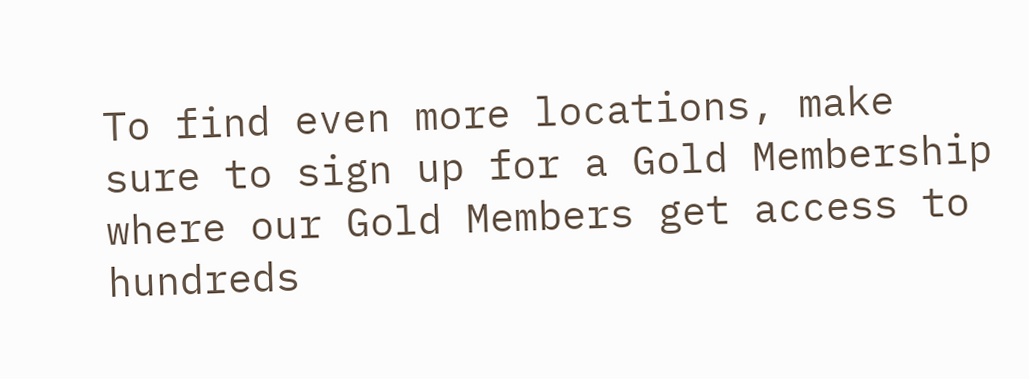To find even more locations, make sure to sign up for a Gold Membership where our Gold Members get access to hundreds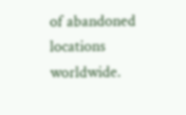of abandoned locations worldwide.